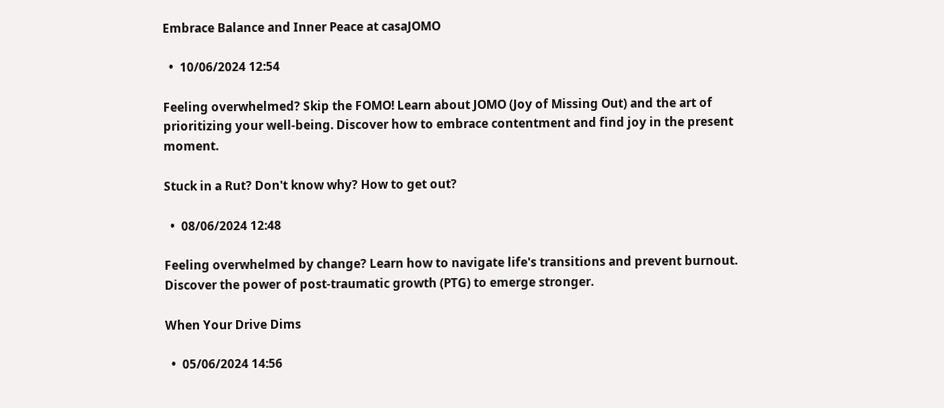Embrace Balance and Inner Peace at casaJOMO

  •  10/06/2024 12:54

Feeling overwhelmed? Skip the FOMO! Learn about JOMO (Joy of Missing Out) and the art of prioritizing your well-being. Discover how to embrace contentment and find joy in the present moment.

Stuck in a Rut? Don't know why? How to get out?

  •  08/06/2024 12:48

Feeling overwhelmed by change? Learn how to navigate life's transitions and prevent burnout. Discover the power of post-traumatic growth (PTG) to emerge stronger.

When Your Drive Dims

  •  05/06/2024 14:56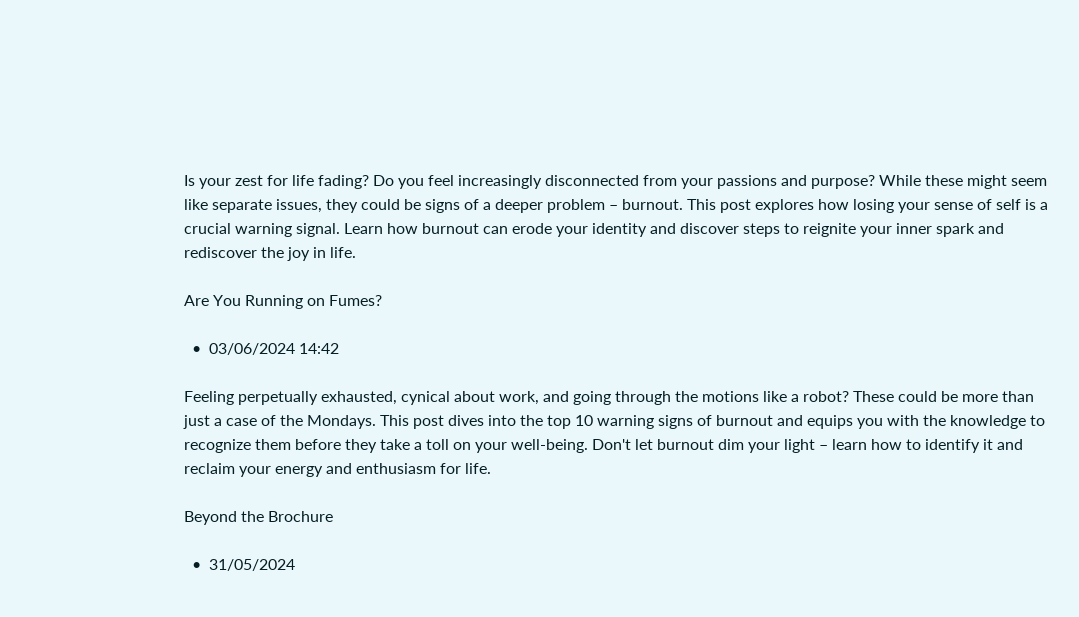Is your zest for life fading? Do you feel increasingly disconnected from your passions and purpose? While these might seem like separate issues, they could be signs of a deeper problem – burnout. This post explores how losing your sense of self is a crucial warning signal. Learn how burnout can erode your identity and discover steps to reignite your inner spark and rediscover the joy in life.

Are You Running on Fumes?

  •  03/06/2024 14:42

Feeling perpetually exhausted, cynical about work, and going through the motions like a robot? These could be more than just a case of the Mondays. This post dives into the top 10 warning signs of burnout and equips you with the knowledge to recognize them before they take a toll on your well-being. Don't let burnout dim your light – learn how to identify it and reclaim your energy and enthusiasm for life.

Beyond the Brochure

  •  31/05/2024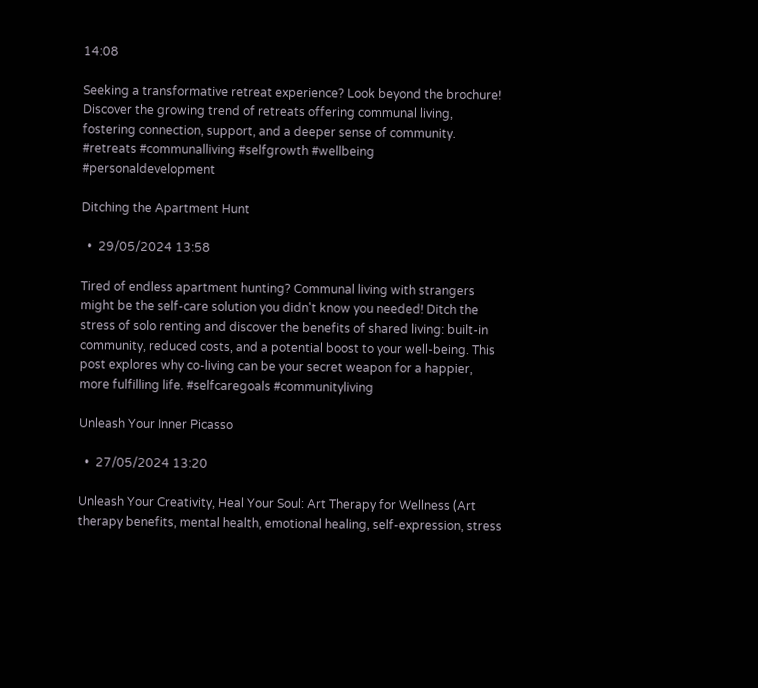14:08

Seeking a transformative retreat experience? Look beyond the brochure! Discover the growing trend of retreats offering communal living, fostering connection, support, and a deeper sense of community. #retreats #communalliving #selfgrowth #wellbeing #personaldevelopment

Ditching the Apartment Hunt

  •  29/05/2024 13:58

Tired of endless apartment hunting? Communal living with strangers might be the self-care solution you didn't know you needed! Ditch the stress of solo renting and discover the benefits of shared living: built-in community, reduced costs, and a potential boost to your well-being. This post explores why co-living can be your secret weapon for a happier, more fulfilling life. #selfcaregoals #communityliving

Unleash Your Inner Picasso

  •  27/05/2024 13:20

Unleash Your Creativity, Heal Your Soul: Art Therapy for Wellness (Art therapy benefits, mental health, emotional healing, self-expression, stress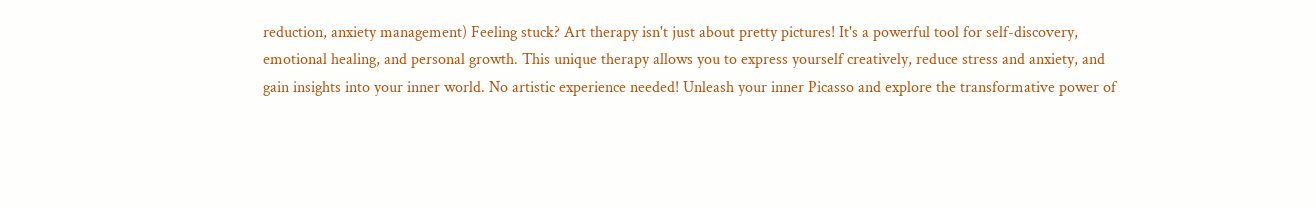reduction, anxiety management) Feeling stuck? Art therapy isn't just about pretty pictures! It's a powerful tool for self-discovery, emotional healing, and personal growth. This unique therapy allows you to express yourself creatively, reduce stress and anxiety, and gain insights into your inner world. No artistic experience needed! Unleash your inner Picasso and explore the transformative power of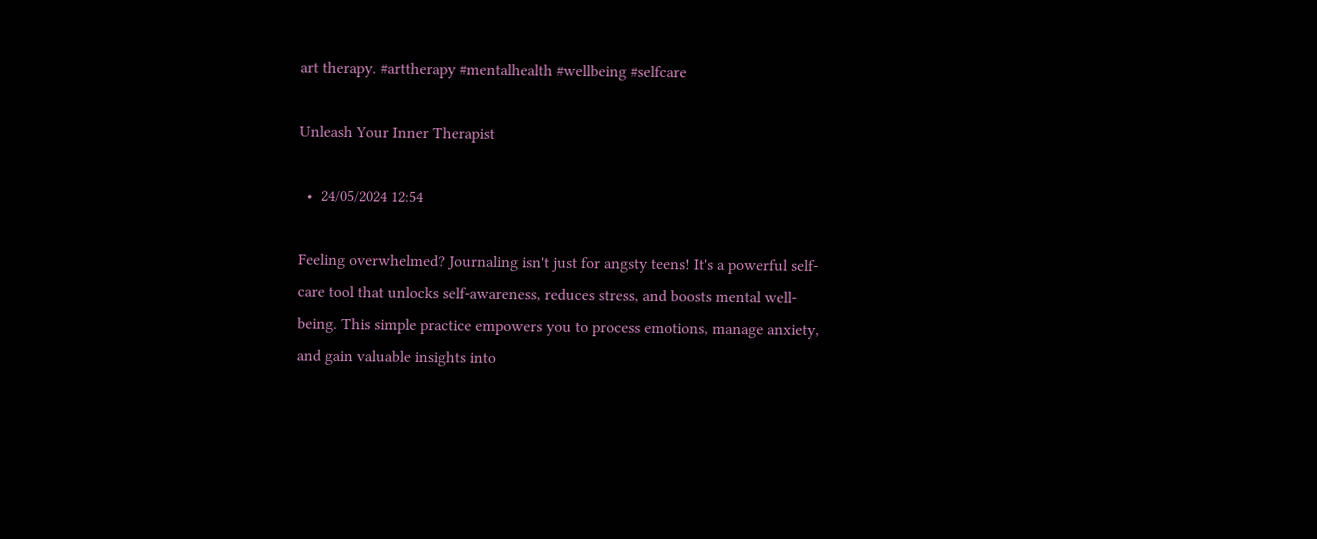art therapy. #arttherapy #mentalhealth #wellbeing #selfcare

Unleash Your Inner Therapist

  •  24/05/2024 12:54

Feeling overwhelmed? Journaling isn't just for angsty teens! It's a powerful self-care tool that unlocks self-awareness, reduces stress, and boosts mental well-being. This simple practice empowers you to process emotions, manage anxiety, and gain valuable insights into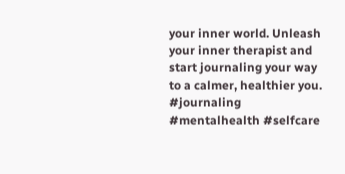your inner world. Unleash your inner therapist and start journaling your way to a calmer, healthier you. #journaling #mentalhealth #selfcare